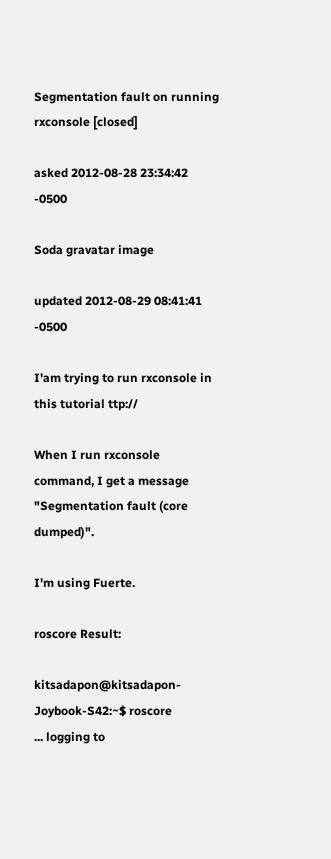Segmentation fault on running rxconsole [closed]

asked 2012-08-28 23:34:42 -0500

Soda gravatar image

updated 2012-08-29 08:41:41 -0500

I'am trying to run rxconsole in this tutorial ttp://

When I run rxconsole command, I get a message "Segmentation fault (core dumped)".

I'm using Fuerte.

roscore Result:

kitsadapon@kitsadapon-Joybook-S42:~$ roscore
... logging to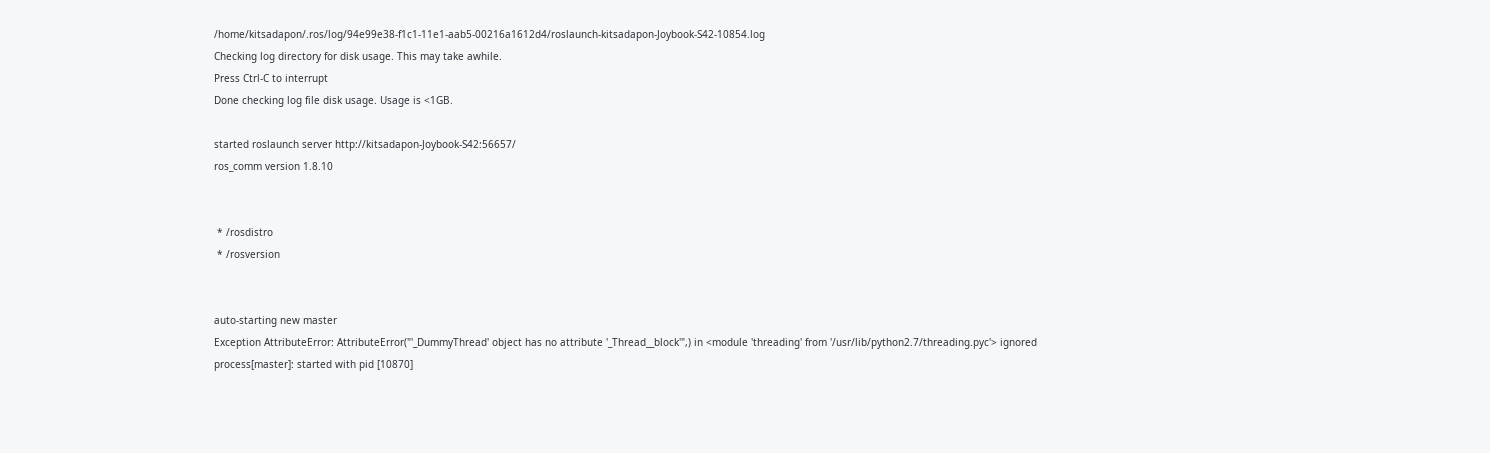/home/kitsadapon/.ros/log/94e99e38-f1c1-11e1-aab5-00216a1612d4/roslaunch-kitsadapon-Joybook-S42-10854.log
Checking log directory for disk usage. This may take awhile.
Press Ctrl-C to interrupt
Done checking log file disk usage. Usage is <1GB.

started roslaunch server http://kitsadapon-Joybook-S42:56657/
ros_comm version 1.8.10


 * /rosdistro
 * /rosversion


auto-starting new master
Exception AttributeError: AttributeError("'_DummyThread' object has no attribute '_Thread__block'",) in <module 'threading' from '/usr/lib/python2.7/threading.pyc'> ignored
process[master]: started with pid [10870]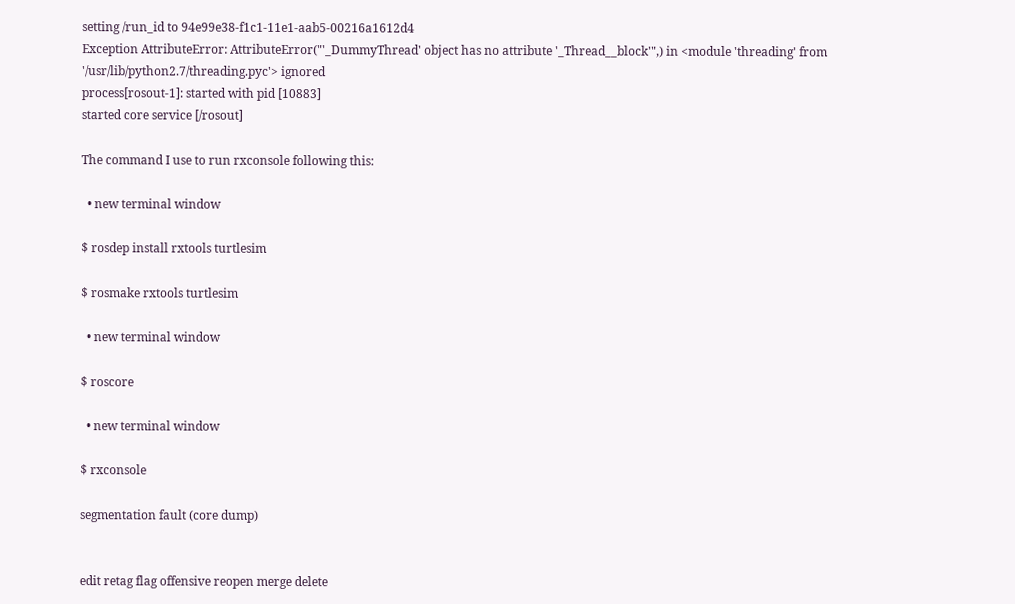setting /run_id to 94e99e38-f1c1-11e1-aab5-00216a1612d4
Exception AttributeError: AttributeError("'_DummyThread' object has no attribute '_Thread__block'",) in <module 'threading' from '/usr/lib/python2.7/threading.pyc'> ignored
process[rosout-1]: started with pid [10883]
started core service [/rosout]

The command I use to run rxconsole following this:

  • new terminal window

$ rosdep install rxtools turtlesim

$ rosmake rxtools turtlesim

  • new terminal window

$ roscore

  • new terminal window

$ rxconsole

segmentation fault (core dump)


edit retag flag offensive reopen merge delete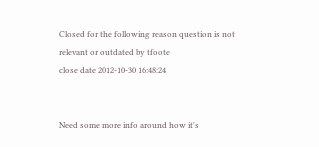Closed for the following reason question is not relevant or outdated by tfoote
close date 2012-10-30 16:48:24


Need some more info around how it's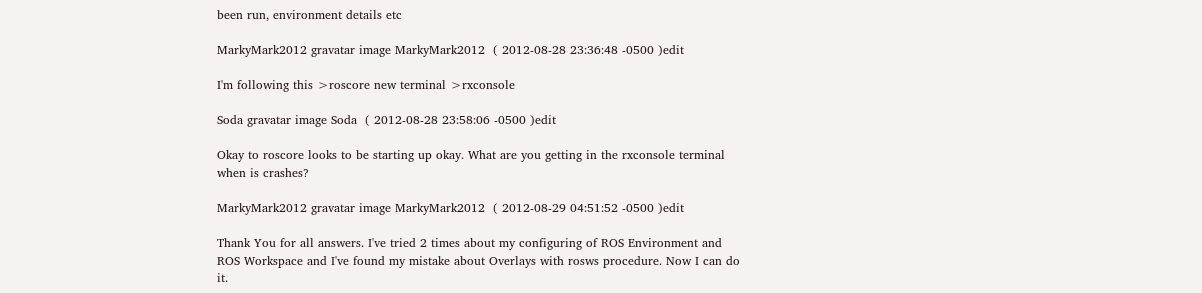been run, environment details etc

MarkyMark2012 gravatar image MarkyMark2012  ( 2012-08-28 23:36:48 -0500 )edit

I'm following this >roscore new terminal >rxconsole

Soda gravatar image Soda  ( 2012-08-28 23:58:06 -0500 )edit

Okay to roscore looks to be starting up okay. What are you getting in the rxconsole terminal when is crashes?

MarkyMark2012 gravatar image MarkyMark2012  ( 2012-08-29 04:51:52 -0500 )edit

Thank You for all answers. I've tried 2 times about my configuring of ROS Environment and ROS Workspace and I've found my mistake about Overlays with rosws procedure. Now I can do it.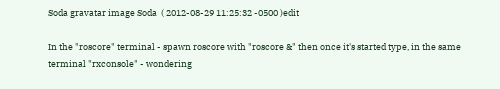Soda gravatar image Soda  ( 2012-08-29 11:25:32 -0500 )edit

In the "roscore" terminal - spawn roscore with "roscore &" then once it's started type, in the same terminal "rxconsole" - wondering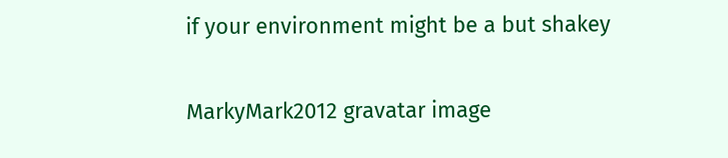if your environment might be a but shakey

MarkyMark2012 gravatar image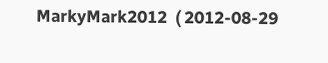MarkyMark2012  ( 2012-08-29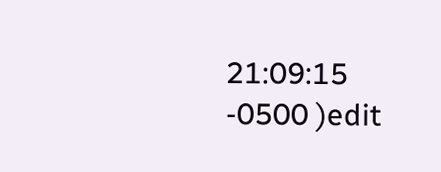21:09:15 -0500 )edit